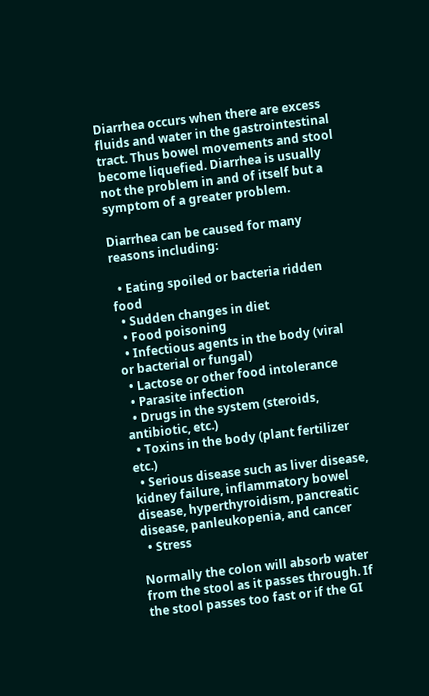Diarrhea occurs when there are excess fluids and water in the gastrointestinal tract. Thus bowel movements and stool become liquefied. Diarrhea is usually not the problem in and of itself but a symptom of a greater problem.

Diarrhea can be caused for many reasons including:

  • Eating spoiled or bacteria ridden food
  • Sudden changes in diet
  • Food poisoning
  • Infectious agents in the body (viral or bacterial or fungal)
  • Lactose or other food intolerance
  • Parasite infection
  • Drugs in the system (steroids, antibiotic, etc.)
  • Toxins in the body (plant fertilizer etc.)
  • Serious disease such as liver disease, kidney failure, inflammatory bowel disease, hyperthyroidism, pancreatic disease, panleukopenia, and cancer
  • Stress

Normally the colon will absorb water from the stool as it passes through. If the stool passes too fast or if the GI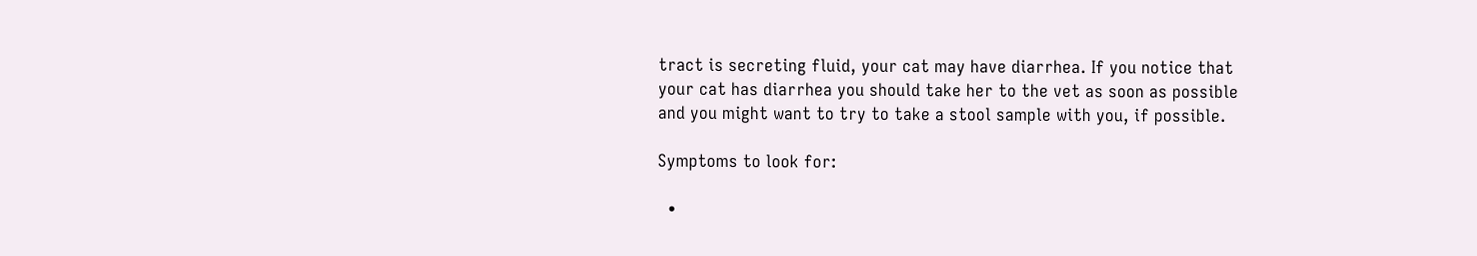tract is secreting fluid, your cat may have diarrhea. If you notice that your cat has diarrhea you should take her to the vet as soon as possible and you might want to try to take a stool sample with you, if possible.

Symptoms to look for:

  •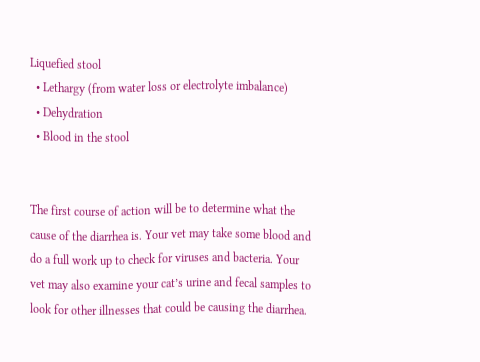Liquefied stool
  • Lethargy (from water loss or electrolyte imbalance)
  • Dehydration
  • Blood in the stool


The first course of action will be to determine what the cause of the diarrhea is. Your vet may take some blood and do a full work up to check for viruses and bacteria. Your vet may also examine your cat’s urine and fecal samples to look for other illnesses that could be causing the diarrhea.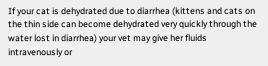If your cat is dehydrated due to diarrhea (kittens and cats on the thin side can become dehydrated very quickly through the water lost in diarrhea) your vet may give her fluids intravenously or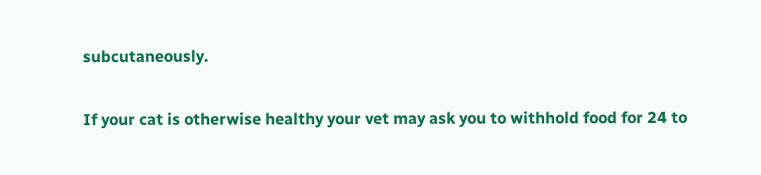subcutaneously.

If your cat is otherwise healthy your vet may ask you to withhold food for 24 to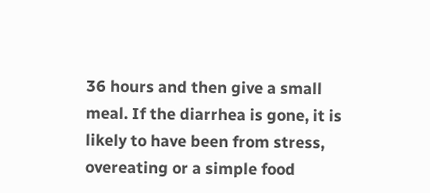36 hours and then give a small meal. If the diarrhea is gone, it is likely to have been from stress, overeating or a simple food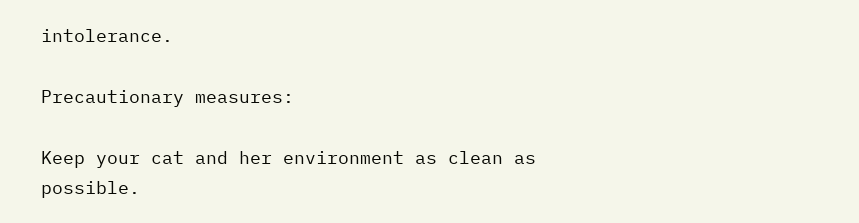intolerance.

Precautionary measures:

Keep your cat and her environment as clean as possible.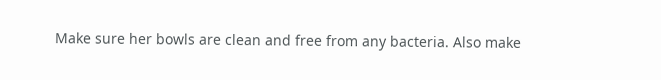Make sure her bowls are clean and free from any bacteria. Also make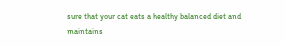sure that your cat eats a healthy balanced diet and maintains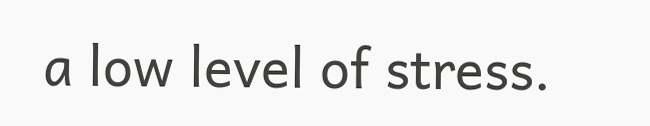a low level of stress.